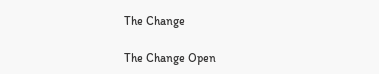The Change

The Change Open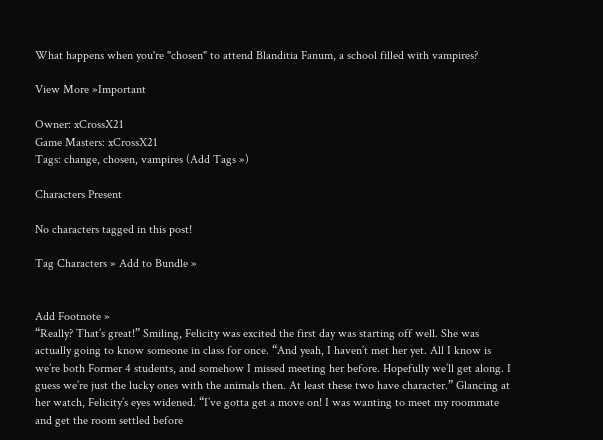What happens when you're "chosen" to attend Blanditia Fanum, a school filled with vampires?

View More »Important

Owner: xCrossX21
Game Masters: xCrossX21
Tags: change, chosen, vampires (Add Tags »)

Characters Present

No characters tagged in this post!

Tag Characters » Add to Bundle »


Add Footnote »
“Really? That’s great!” Smiling, Felicity was excited the first day was starting off well. She was actually going to know someone in class for once. “And yeah, I haven’t met her yet. All I know is we’re both Former 4 students, and somehow I missed meeting her before. Hopefully we’ll get along. I guess we’re just the lucky ones with the animals then. At least these two have character.” Glancing at her watch, Felicity’s eyes widened. “I’ve gotta get a move on! I was wanting to meet my roommate and get the room settled before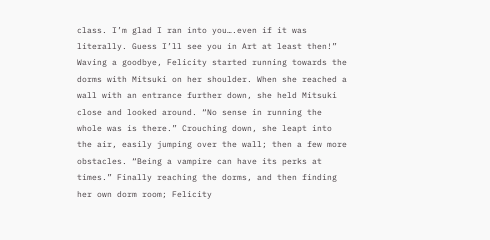class. I’m glad I ran into you….even if it was literally. Guess I’ll see you in Art at least then!” Waving a goodbye, Felicity started running towards the dorms with Mitsuki on her shoulder. When she reached a wall with an entrance further down, she held Mitsuki close and looked around. “No sense in running the whole was is there.” Crouching down, she leapt into the air, easily jumping over the wall; then a few more obstacles. “Being a vampire can have its perks at times.” Finally reaching the dorms, and then finding her own dorm room; Felicity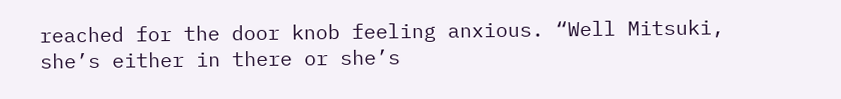reached for the door knob feeling anxious. “Well Mitsuki, she’s either in there or she’s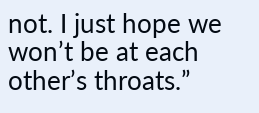not. I just hope we won’t be at each other’s throats.”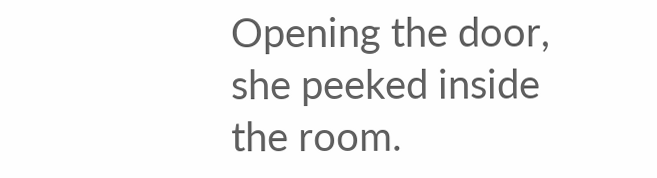Opening the door, she peeked inside the room.